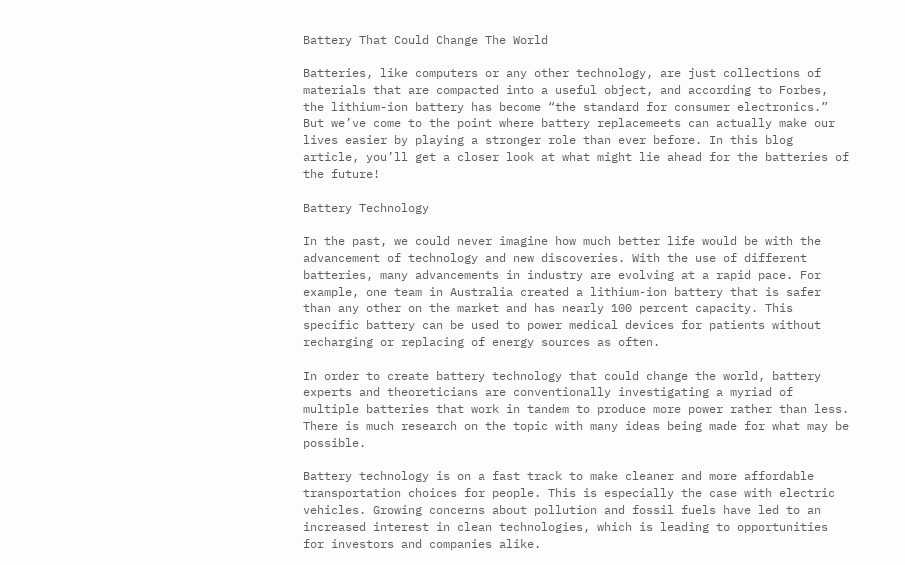Battery That Could Change The World

Batteries, like computers or any other technology, are just collections of materials that are compacted into a useful object, and according to Forbes, the lithium-ion battery has become “the standard for consumer electronics.” But we’ve come to the point where battery replacemeets can actually make our lives easier by playing a stronger role than ever before. In this blog article, you’ll get a closer look at what might lie ahead for the batteries of the future!

Battery Technology

In the past, we could never imagine how much better life would be with the advancement of technology and new discoveries. With the use of different batteries, many advancements in industry are evolving at a rapid pace. For example, one team in Australia created a lithium-ion battery that is safer than any other on the market and has nearly 100 percent capacity. This specific battery can be used to power medical devices for patients without recharging or replacing of energy sources as often.

In order to create battery technology that could change the world, battery experts and theoreticians are conventionally investigating a myriad of multiple batteries that work in tandem to produce more power rather than less. There is much research on the topic with many ideas being made for what may be possible.

Battery technology is on a fast track to make cleaner and more affordable transportation choices for people. This is especially the case with electric vehicles. Growing concerns about pollution and fossil fuels have led to an increased interest in clean technologies, which is leading to opportunities for investors and companies alike.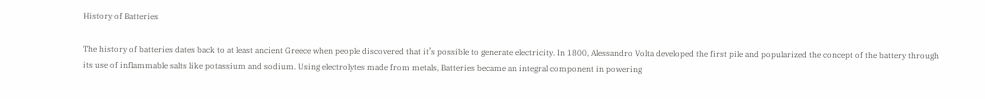History of Batteries

The history of batteries dates back to at least ancient Greece when people discovered that it’s possible to generate electricity. In 1800, Alessandro Volta developed the first pile and popularized the concept of the battery through its use of inflammable salts like potassium and sodium. Using electrolytes made from metals, Batteries became an integral component in powering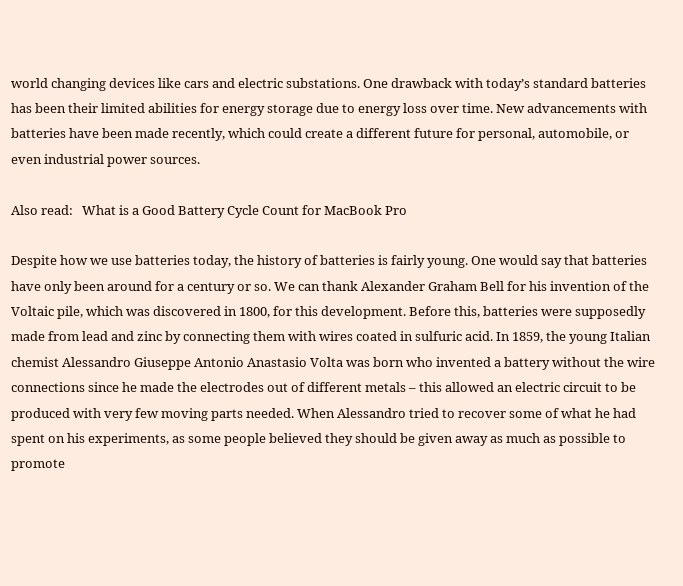world changing devices like cars and electric substations. One drawback with today’s standard batteries has been their limited abilities for energy storage due to energy loss over time. New advancements with batteries have been made recently, which could create a different future for personal, automobile, or even industrial power sources.

Also read:   What is a Good Battery Cycle Count for MacBook Pro

Despite how we use batteries today, the history of batteries is fairly young. One would say that batteries have only been around for a century or so. We can thank Alexander Graham Bell for his invention of the Voltaic pile, which was discovered in 1800, for this development. Before this, batteries were supposedly made from lead and zinc by connecting them with wires coated in sulfuric acid. In 1859, the young Italian chemist Alessandro Giuseppe Antonio Anastasio Volta was born who invented a battery without the wire connections since he made the electrodes out of different metals – this allowed an electric circuit to be produced with very few moving parts needed. When Alessandro tried to recover some of what he had spent on his experiments, as some people believed they should be given away as much as possible to promote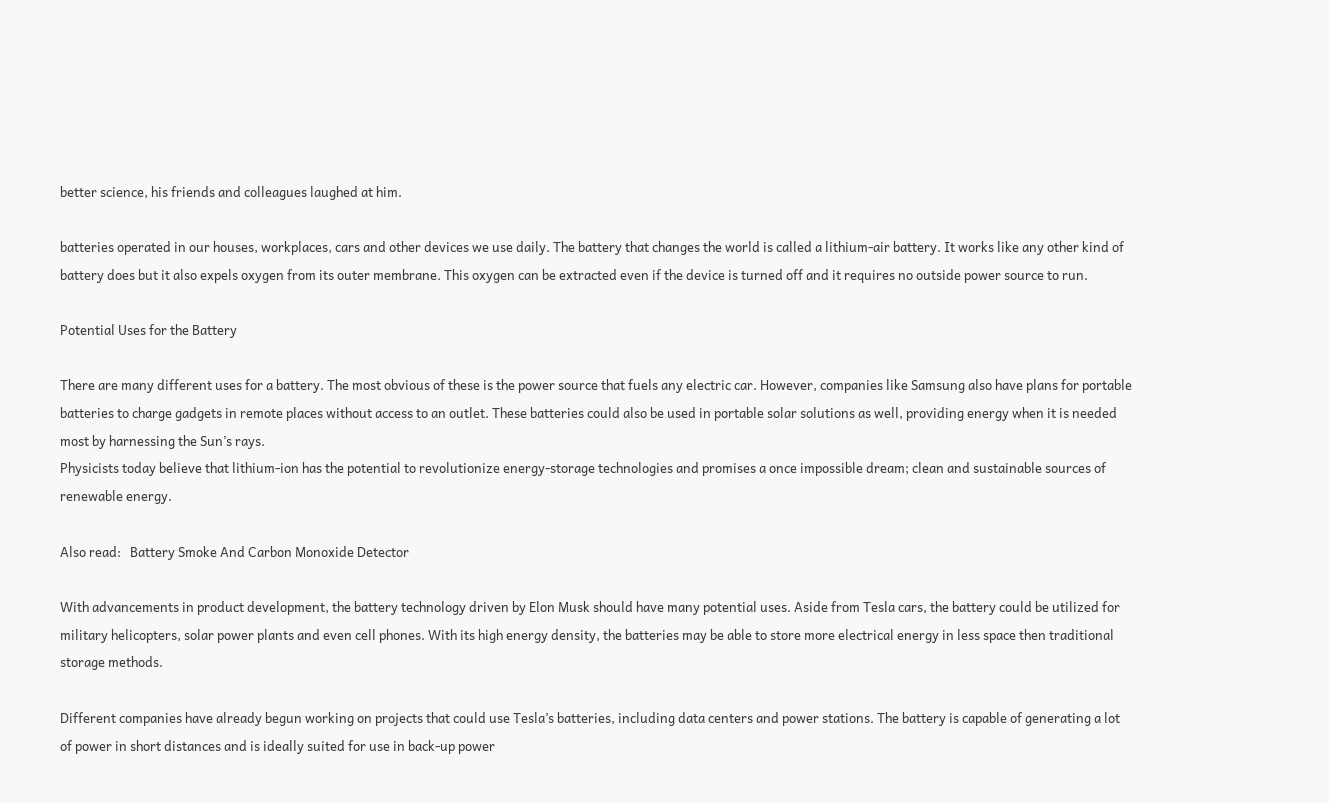better science, his friends and colleagues laughed at him.

batteries operated in our houses, workplaces, cars and other devices we use daily. The battery that changes the world is called a lithium-air battery. It works like any other kind of battery does but it also expels oxygen from its outer membrane. This oxygen can be extracted even if the device is turned off and it requires no outside power source to run.

Potential Uses for the Battery

There are many different uses for a battery. The most obvious of these is the power source that fuels any electric car. However, companies like Samsung also have plans for portable batteries to charge gadgets in remote places without access to an outlet. These batteries could also be used in portable solar solutions as well, providing energy when it is needed most by harnessing the Sun’s rays.
Physicists today believe that lithium-ion has the potential to revolutionize energy-storage technologies and promises a once impossible dream; clean and sustainable sources of renewable energy.

Also read:   Battery Smoke And Carbon Monoxide Detector

With advancements in product development, the battery technology driven by Elon Musk should have many potential uses. Aside from Tesla cars, the battery could be utilized for military helicopters, solar power plants and even cell phones. With its high energy density, the batteries may be able to store more electrical energy in less space then traditional storage methods.

Different companies have already begun working on projects that could use Tesla’s batteries, including data centers and power stations. The battery is capable of generating a lot of power in short distances and is ideally suited for use in back-up power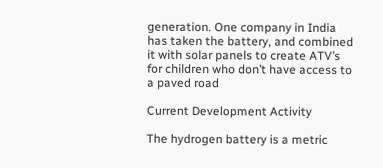generation. One company in India has taken the battery, and combined it with solar panels to create ATV’s for children who don’t have access to a paved road

Current Development Activity

The hydrogen battery is a metric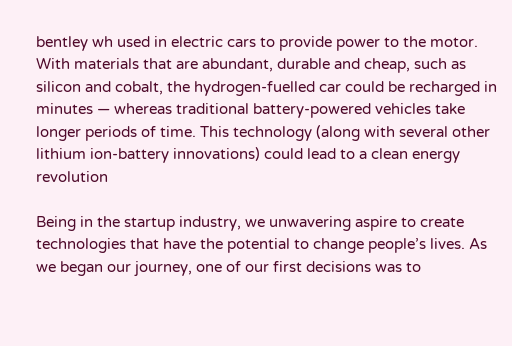bentley wh used in electric cars to provide power to the motor. With materials that are abundant, durable and cheap, such as silicon and cobalt, the hydrogen-fuelled car could be recharged in minutes — whereas traditional battery-powered vehicles take longer periods of time. This technology (along with several other lithium ion-battery innovations) could lead to a clean energy revolution

Being in the startup industry, we unwavering aspire to create technologies that have the potential to change people’s lives. As we began our journey, one of our first decisions was to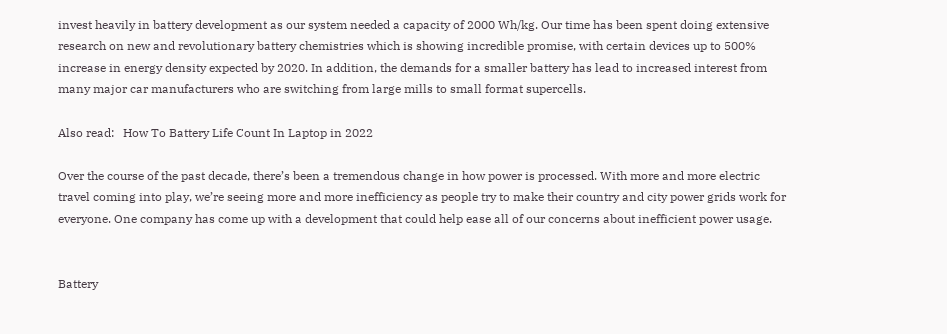invest heavily in battery development as our system needed a capacity of 2000 Wh/kg. Our time has been spent doing extensive research on new and revolutionary battery chemistries which is showing incredible promise, with certain devices up to 500% increase in energy density expected by 2020. In addition, the demands for a smaller battery has lead to increased interest from many major car manufacturers who are switching from large mills to small format supercells.

Also read:   How To Battery Life Count In Laptop in 2022

Over the course of the past decade, there’s been a tremendous change in how power is processed. With more and more electric travel coming into play, we’re seeing more and more inefficiency as people try to make their country and city power grids work for everyone. One company has come up with a development that could help ease all of our concerns about inefficient power usage.


Battery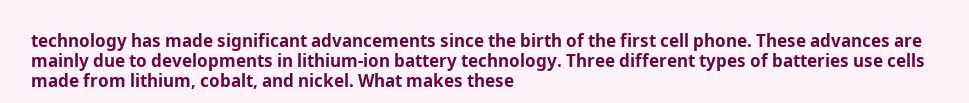technology has made significant advancements since the birth of the first cell phone. These advances are mainly due to developments in lithium-ion battery technology. Three different types of batteries use cells made from lithium, cobalt, and nickel. What makes these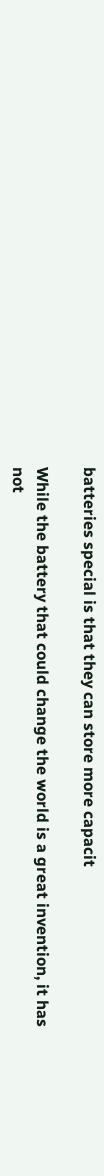batteries special is that they can store more capacit

While the battery that could change the world is a great invention, it has not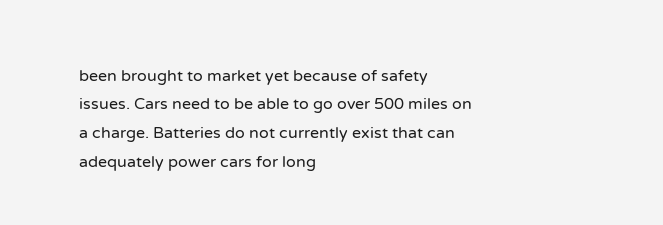been brought to market yet because of safety issues. Cars need to be able to go over 500 miles on a charge. Batteries do not currently exist that can adequately power cars for long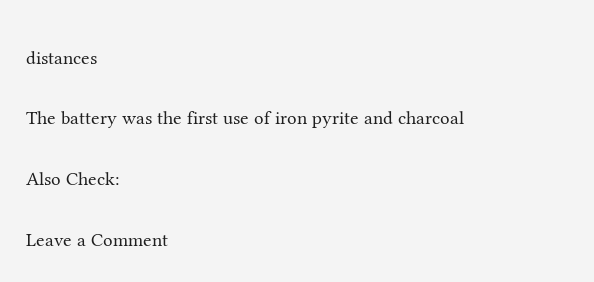distances

The battery was the first use of iron pyrite and charcoal

Also Check:

Leave a Comment